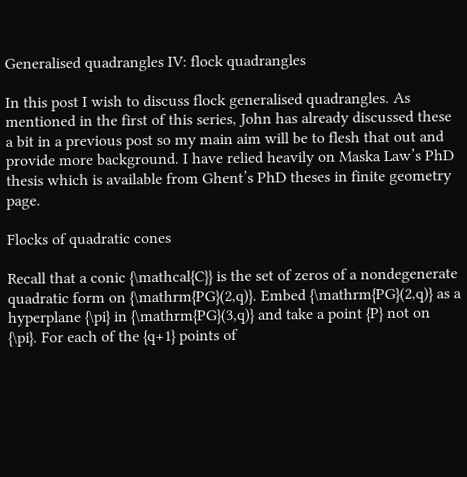Generalised quadrangles IV: flock quadrangles

In this post I wish to discuss flock generalised quadrangles. As mentioned in the first of this series, John has already discussed these a bit in a previous post so my main aim will be to flesh that out and provide more background. I have relied heavily on Maska Law’s PhD thesis which is available from Ghent’s PhD theses in finite geometry page.

Flocks of quadratic cones

Recall that a conic {\mathcal{C}} is the set of zeros of a nondegenerate quadratic form on {\mathrm{PG}(2,q)}. Embed {\mathrm{PG}(2,q)} as a hyperplane {\pi} in {\mathrm{PG}(3,q)} and take a point {P} not on {\pi}. For each of the {q+1} points of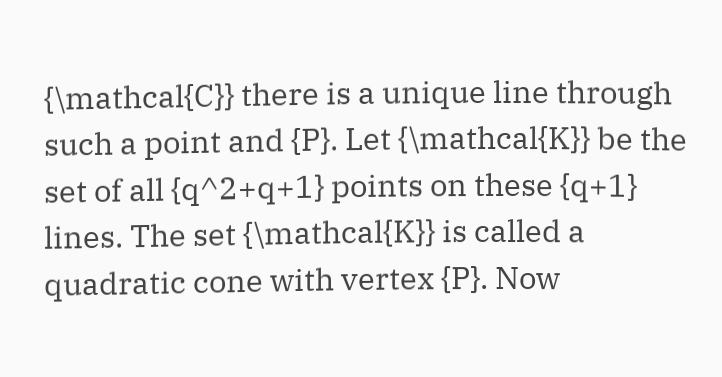{\mathcal{C}} there is a unique line through such a point and {P}. Let {\mathcal{K}} be the set of all {q^2+q+1} points on these {q+1} lines. The set {\mathcal{K}} is called a quadratic cone with vertex {P}. Now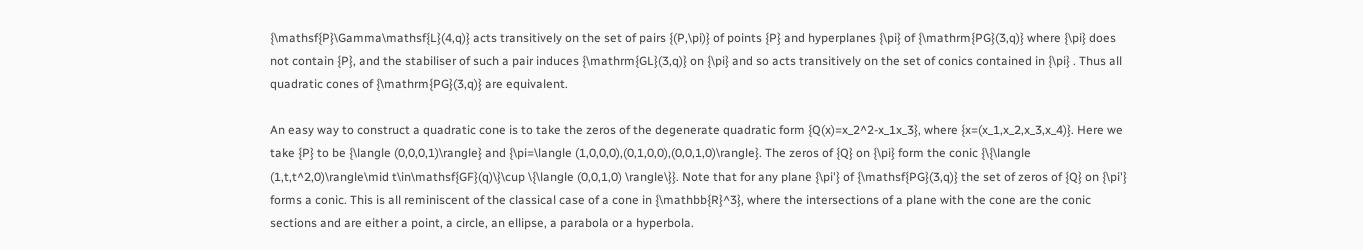{\mathsf{P}\Gamma\mathsf{L}(4,q)} acts transitively on the set of pairs {(P,\pi)} of points {P} and hyperplanes {\pi} of {\mathrm{PG}(3,q)} where {\pi} does not contain {P}, and the stabiliser of such a pair induces {\mathrm{GL}(3,q)} on {\pi} and so acts transitively on the set of conics contained in {\pi} . Thus all quadratic cones of {\mathrm{PG}(3,q)} are equivalent.

An easy way to construct a quadratic cone is to take the zeros of the degenerate quadratic form {Q(x)=x_2^2-x_1x_3}, where {x=(x_1,x_2,x_3,x_4)}. Here we take {P} to be {\langle (0,0,0,1)\rangle} and {\pi=\langle (1,0,0,0),(0,1,0,0),(0,0,1,0)\rangle}. The zeros of {Q} on {\pi} form the conic {\{\langle (1,t,t^2,0)\rangle\mid t\in\mathsf{GF}(q)\}\cup \{\langle (0,0,1,0) \rangle\}}. Note that for any plane {\pi'} of {\mathsf{PG}(3,q)} the set of zeros of {Q} on {\pi'} forms a conic. This is all reminiscent of the classical case of a cone in {\mathbb{R}^3}, where the intersections of a plane with the cone are the conic sections and are either a point, a circle, an ellipse, a parabola or a hyperbola.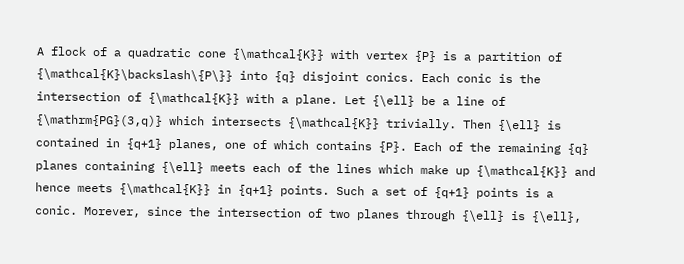A flock of a quadratic cone {\mathcal{K}} with vertex {P} is a partition of {\mathcal{K}\backslash\{P\}} into {q} disjoint conics. Each conic is the intersection of {\mathcal{K}} with a plane. Let {\ell} be a line of {\mathrm{PG}(3,q)} which intersects {\mathcal{K}} trivially. Then {\ell} is contained in {q+1} planes, one of which contains {P}. Each of the remaining {q} planes containing {\ell} meets each of the lines which make up {\mathcal{K}} and hence meets {\mathcal{K}} in {q+1} points. Such a set of {q+1} points is a conic. Morever, since the intersection of two planes through {\ell} is {\ell},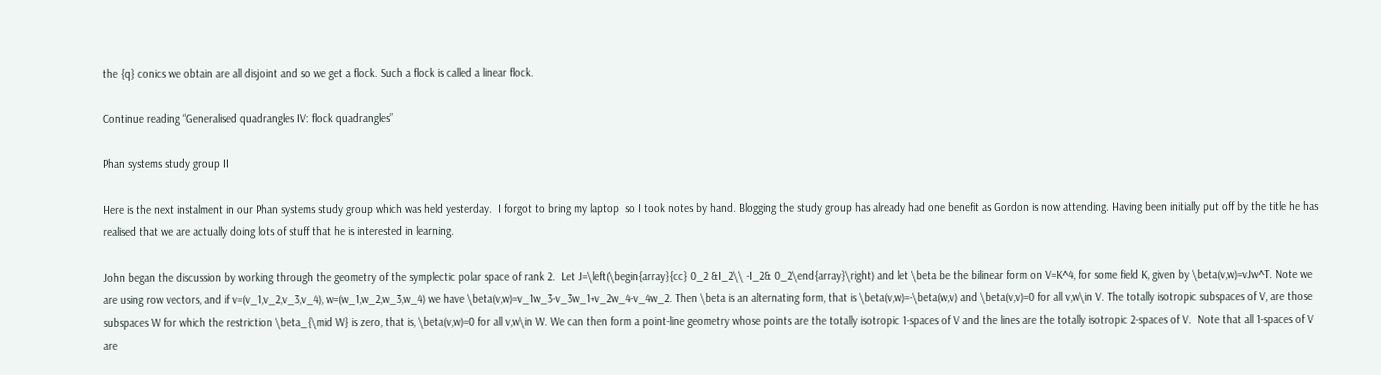the {q} conics we obtain are all disjoint and so we get a flock. Such a flock is called a linear flock.

Continue reading “Generalised quadrangles IV: flock quadrangles”

Phan systems study group II

Here is the next instalment in our Phan systems study group which was held yesterday.  I forgot to bring my laptop  so I took notes by hand. Blogging the study group has already had one benefit as Gordon is now attending. Having been initially put off by the title he has realised that we are actually doing lots of stuff that he is interested in learning.

John began the discussion by working through the geometry of the symplectic polar space of rank 2.  Let J=\left(\begin{array}{cc} 0_2 &I_2\\ -I_2& 0_2\end{array}\right) and let \beta be the bilinear form on V=K^4, for some field K, given by \beta(v,w)=vJw^T. Note we are using row vectors, and if v=(v_1,v_2,v_3,v_4), w=(w_1,w_2,w_3,w_4) we have \beta(v,w)=v_1w_3-v_3w_1+v_2w_4-v_4w_2. Then \beta is an alternating form, that is \beta(v,w)=-\beta(w,v) and \beta(v,v)=0 for all v,w\in V. The totally isotropic subspaces of V, are those subspaces W for which the restriction \beta_{\mid W} is zero, that is, \beta(v,w)=0 for all v,w\in W. We can then form a point-line geometry whose points are the totally isotropic 1-spaces of V and the lines are the totally isotropic 2-spaces of V.  Note that all 1-spaces of V are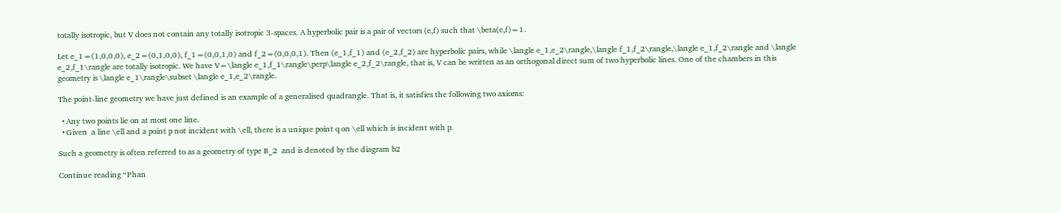totally isotropic, but V does not contain any totally isotropic 3-spaces. A hyperbolic pair is a pair of vectors (e,f) such that \beta(e,f)=1.

Let e_1=(1,0,0,0), e_2=(0,1,0,0), f_1=(0,0,1,0) and f_2=(0,0,0,1). Then (e_1,f_1) and (e_2,f_2) are hyperbolic pairs, while \langle e_1,e_2\rangle,\langle f_1,f_2\rangle,\langle e_1,f_2\rangle and \langle e_2,f_1\rangle are totally isotropic. We have V=\langle e_1,f_1\rangle\perp\langle e_2,f_2\rangle, that is, V can be written as an orthogonal direct sum of two hyperbolic lines. One of the chambers in this geometry is \langle e_1\rangle\subset \langle e_1,e_2\rangle.

The point-line geometry we have just defined is an example of a generalised quadrangle. That is, it satisfies the following two axioms:

  • Any two points lie on at most one line.
  • Given  a line \ell and a point p not incident with \ell, there is a unique point q on \ell which is incident with p.

Such a geometry is often referred to as a geometry of type B_2  and is denoted by the diagram b2

Continue reading “Phan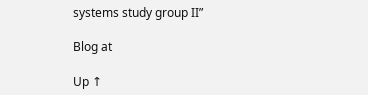systems study group II”

Blog at

Up ↑